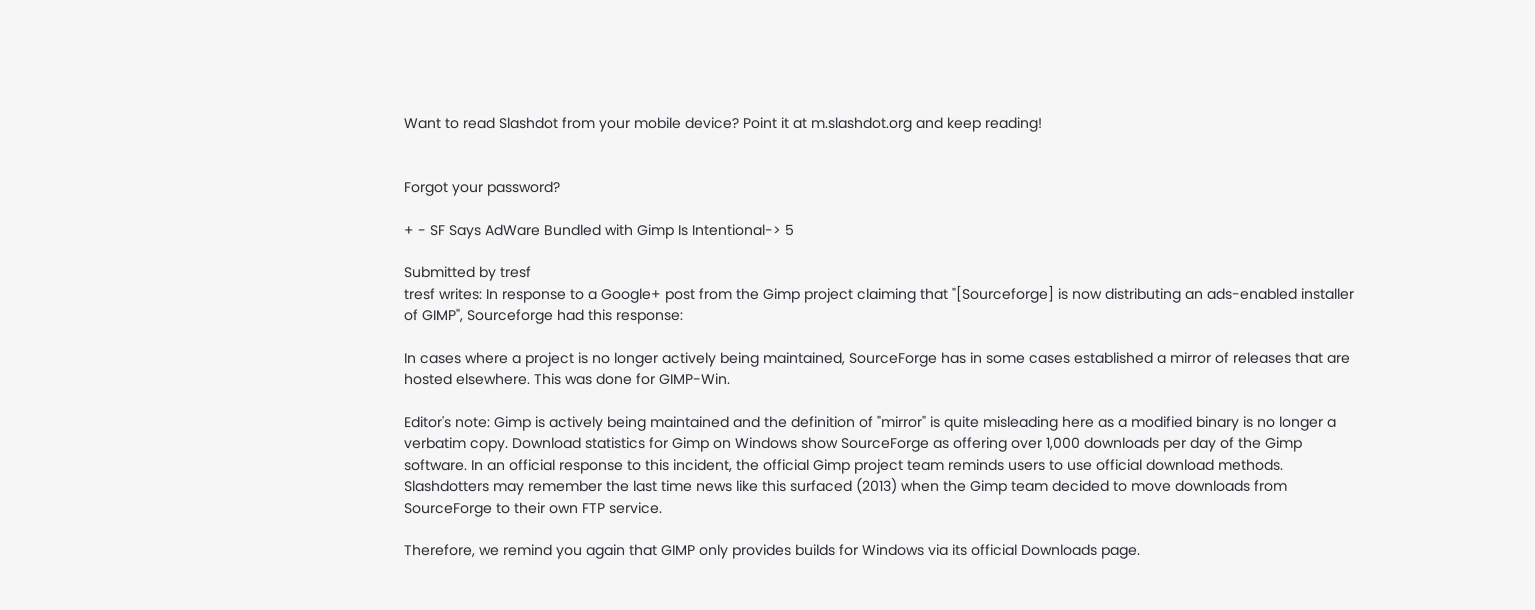Want to read Slashdot from your mobile device? Point it at m.slashdot.org and keep reading!


Forgot your password?

+ - SF Says AdWare Bundled with Gimp Is Intentional-> 5

Submitted by tresf
tresf writes: In response to a Google+ post from the Gimp project claiming that "[Sourceforge] is now distributing an ads-enabled installer of GIMP", Sourceforge had this response:

In cases where a project is no longer actively being maintained, SourceForge has in some cases established a mirror of releases that are hosted elsewhere. This was done for GIMP-Win.

Editor's note: Gimp is actively being maintained and the definition of "mirror" is quite misleading here as a modified binary is no longer a verbatim copy. Download statistics for Gimp on Windows show SourceForge as offering over 1,000 downloads per day of the Gimp software. In an official response to this incident, the official Gimp project team reminds users to use official download methods. Slashdotters may remember the last time news like this surfaced (2013) when the Gimp team decided to move downloads from SourceForge to their own FTP service.

Therefore, we remind you again that GIMP only provides builds for Windows via its official Downloads page.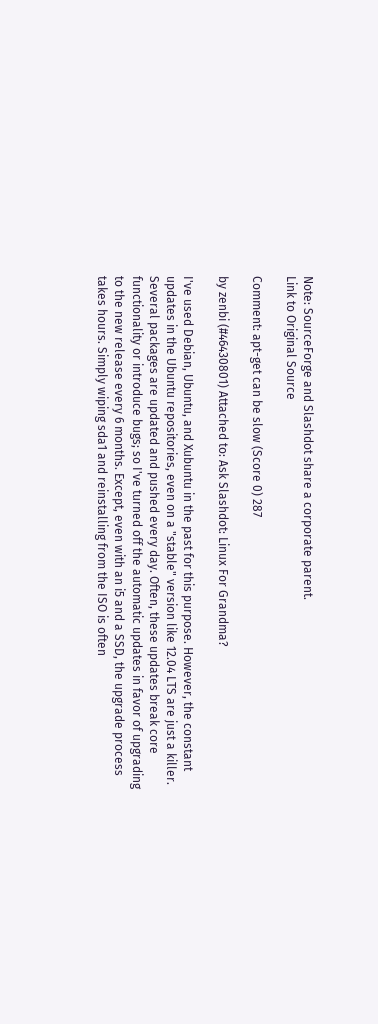Note: SourceForge and Slashdot share a corporate parent.
Link to Original Source

Comment: apt-get can be slow (Score 0) 287

by zenbi (#46430801) Attached to: Ask Slashdot: Linux For Grandma?

I've used Debian, Ubuntu, and Xubuntu in the past for this purpose. However, the constant updates in the Ubuntu repositories, even on a "stable" version like 12.04 LTS are just a killer. Several packages are updated and pushed every day. Often, these updates break core functionality or introduce bugs; so I've turned off the automatic updates in favor of upgrading to the new release every 6 months. Except, even with an i5 and a SSD, the upgrade process takes hours. Simply wiping sda1 and reinstalling from the ISO is often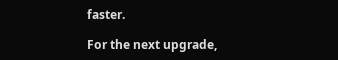faster.

For the next upgrade,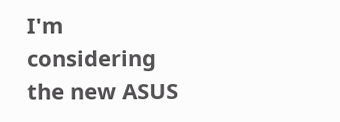I'm considering the new ASUS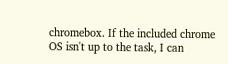chromebox. If the included chrome OS isn't up to the task, I can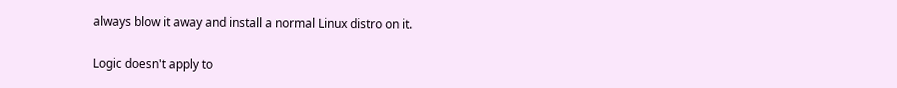always blow it away and install a normal Linux distro on it.

Logic doesn't apply to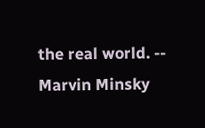the real world. -- Marvin Minsky